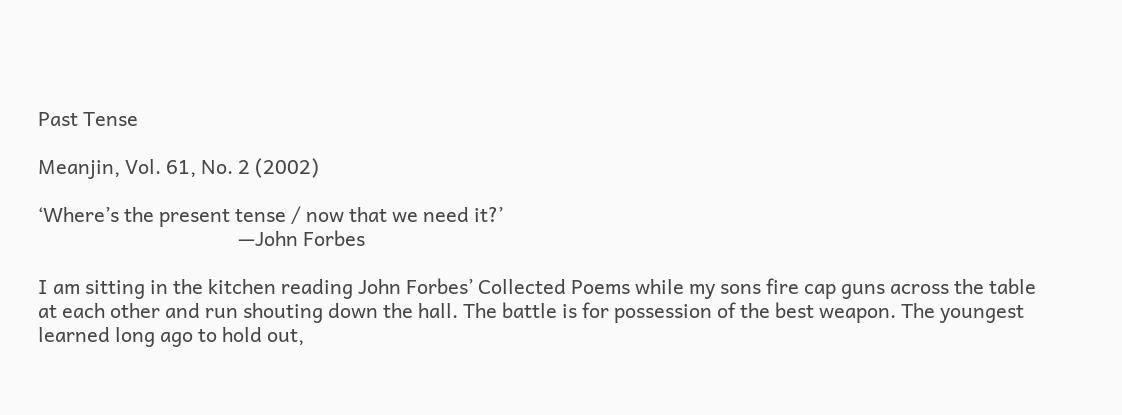Past Tense

Meanjin, Vol. 61, No. 2 (2002)

‘Where’s the present tense / now that we need it?’
                                        —John Forbes

I am sitting in the kitchen reading John Forbes’ Collected Poems while my sons fire cap guns across the table at each other and run shouting down the hall. The battle is for possession of the best weapon. The youngest learned long ago to hold out,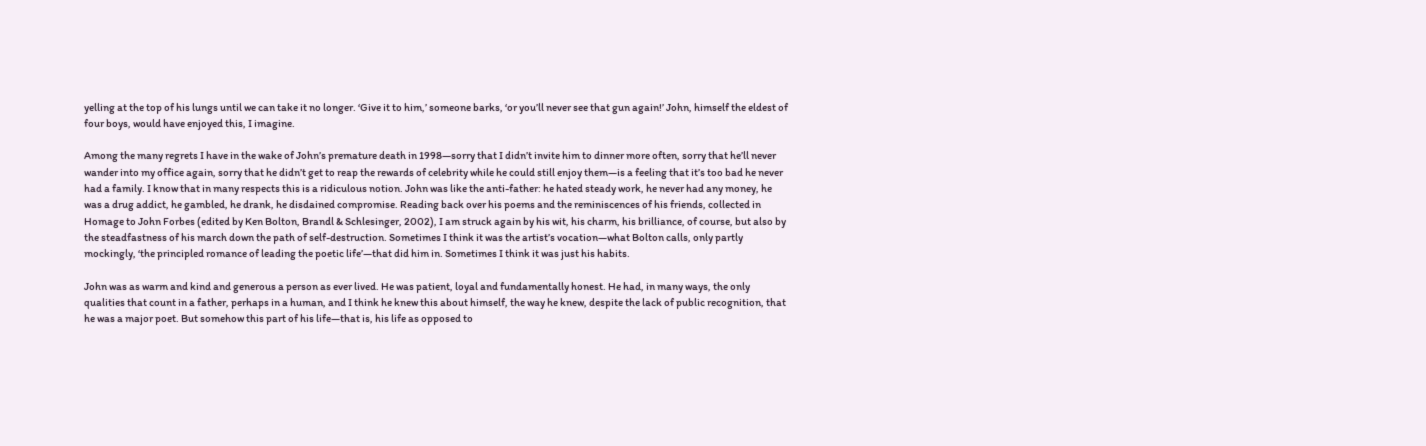yelling at the top of his lungs until we can take it no longer. ‘Give it to him,’ someone barks, ‘or you’ll never see that gun again!’ John, himself the eldest of four boys, would have enjoyed this, I imagine.

Among the many regrets I have in the wake of John’s premature death in 1998—sorry that I didn’t invite him to dinner more often, sorry that he’ll never wander into my office again, sorry that he didn’t get to reap the rewards of celebrity while he could still enjoy them—is a feeling that it’s too bad he never had a family. I know that in many respects this is a ridiculous notion. John was like the anti-father: he hated steady work, he never had any money, he was a drug addict, he gambled, he drank, he disdained compromise. Reading back over his poems and the reminiscences of his friends, collected in Homage to John Forbes (edited by Ken Bolton, Brandl & Schlesinger, 2002), I am struck again by his wit, his charm, his brilliance, of course, but also by the steadfastness of his march down the path of self-destruction. Sometimes I think it was the artist’s vocation—what Bolton calls, only partly mockingly, ‘the principled romance of leading the poetic life’—that did him in. Sometimes I think it was just his habits.

John was as warm and kind and generous a person as ever lived. He was patient, loyal and fundamentally honest. He had, in many ways, the only qualities that count in a father, perhaps in a human, and I think he knew this about himself, the way he knew, despite the lack of public recognition, that he was a major poet. But somehow this part of his life—that is, his life as opposed to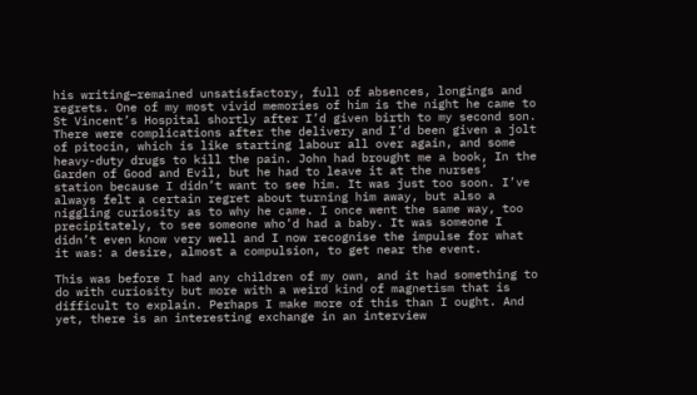his writing—remained unsatisfactory, full of absences, longings and regrets. One of my most vivid memories of him is the night he came to St Vincent’s Hospital shortly after I’d given birth to my second son. There were complications after the delivery and I’d been given a jolt of pitocin, which is like starting labour all over again, and some heavy-duty drugs to kill the pain. John had brought me a book, In the Garden of Good and Evil, but he had to leave it at the nurses’ station because I didn’t want to see him. It was just too soon. I’ve always felt a certain regret about turning him away, but also a niggling curiosity as to why he came. I once went the same way, too precipitately, to see someone who’d had a baby. It was someone I didn’t even know very well and I now recognise the impulse for what it was: a desire, almost a compulsion, to get near the event.

This was before I had any children of my own, and it had something to do with curiosity but more with a weird kind of magnetism that is difficult to explain. Perhaps I make more of this than I ought. And yet, there is an interesting exchange in an interview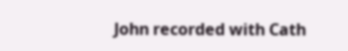John recorded with Cath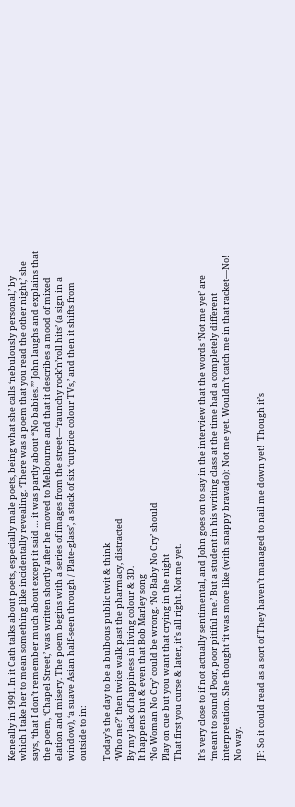Keneally in 1991. In it Cath talks about poets, especially male poets, being what she calls ‘nebulously personal,’ by which I take her to mean something like incidentally revealing. ‘There was a poem that you read the other night,’ she says, ‘that I don’t remember much about except it said … it was partly about “No babies.”’ John laughs and explains that the poem, ‘Chapel Street,’ was written shortly after he moved to Melbourne and that it describes a mood of mixed elation and misery. The poem begins with a series of images from the street—‘raunchy rock’n’roll hits’ (a sign in a window), ‘a suave Asian half-seen through / Plate-glass’, a stack of six ‘cutprice colour TVs,’ and then it shifts from outside to in:

Today’s the day to be a bulbous public twit & think
‘Who me?’ then twice walk past the pharmacy, distracted
By my lack of happiness in living colour & 3D.
It happens but & even that Bob Marley song
‘No Woman No Cry’ could be wrong. ‘No Baby No Cry’ should
Play on cue but you want that crying in the night
That first you curse & later, it’s all right. Not me yet.

It’s very close to if not actually sentimental, and John goes on to say in the interview that the words ‘Not me yet’ are ‘meant to sound Poor, poor pitiful me.’ But a student in his writing class at the time had a completely different interpretation. She thought ‘it was more like (with snappy bravado): Not me yet. Wouldn’t catch me in that racket—No! No way.

JF: So it could read as a sort of They haven’t managed to nail me down yet!  Though it’s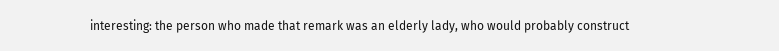interesting: the person who made that remark was an elderly lady, who would probably construct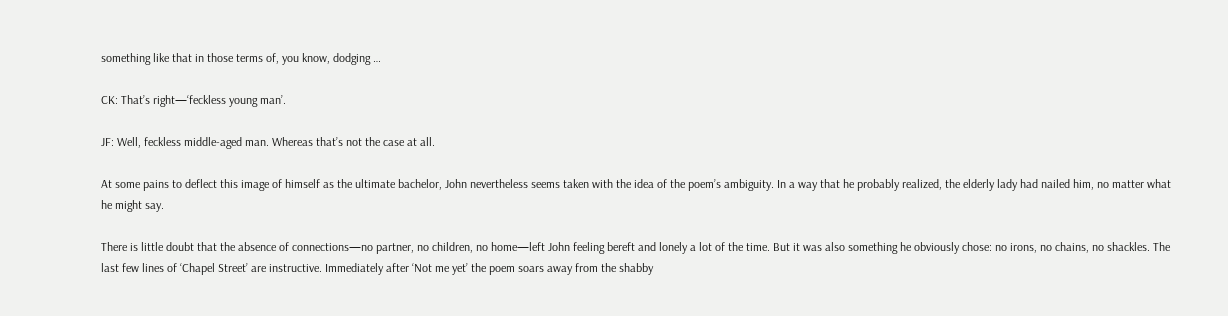something like that in those terms of, you know, dodging …

CK: That’s right—‘feckless young man’.

JF: Well, feckless middle-aged man. Whereas that’s not the case at all.

At some pains to deflect this image of himself as the ultimate bachelor, John nevertheless seems taken with the idea of the poem’s ambiguity. In a way that he probably realized, the elderly lady had nailed him, no matter what he might say.

There is little doubt that the absence of connections—no partner, no children, no home—left John feeling bereft and lonely a lot of the time. But it was also something he obviously chose: no irons, no chains, no shackles. The last few lines of ‘Chapel Street’ are instructive. Immediately after ‘Not me yet’ the poem soars away from the shabby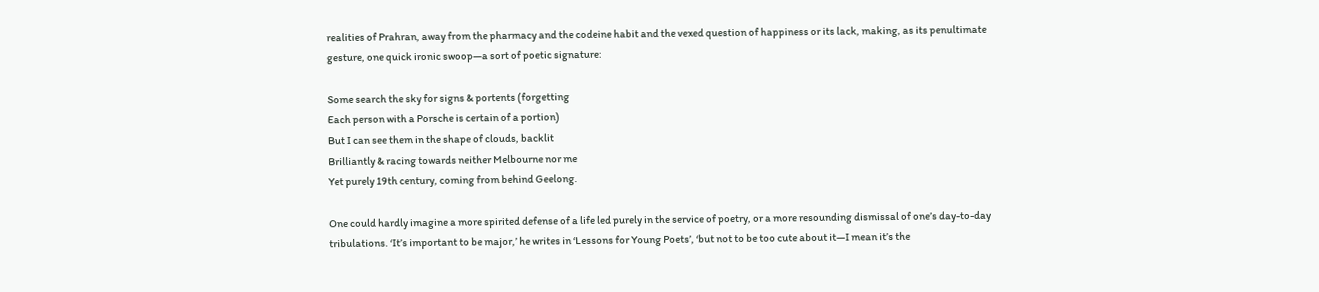realities of Prahran, away from the pharmacy and the codeine habit and the vexed question of happiness or its lack, making, as its penultimate gesture, one quick ironic swoop—a sort of poetic signature:

Some search the sky for signs & portents (forgetting
Each person with a Porsche is certain of a portion)
But I can see them in the shape of clouds, backlit
Brilliantly & racing towards neither Melbourne nor me
Yet purely 19th century, coming from behind Geelong.

One could hardly imagine a more spirited defense of a life led purely in the service of poetry, or a more resounding dismissal of one’s day-to-day tribulations. ‘It’s important to be major,’ he writes in ‘Lessons for Young Poets’, ‘but not to be too cute about it—I mean it’s the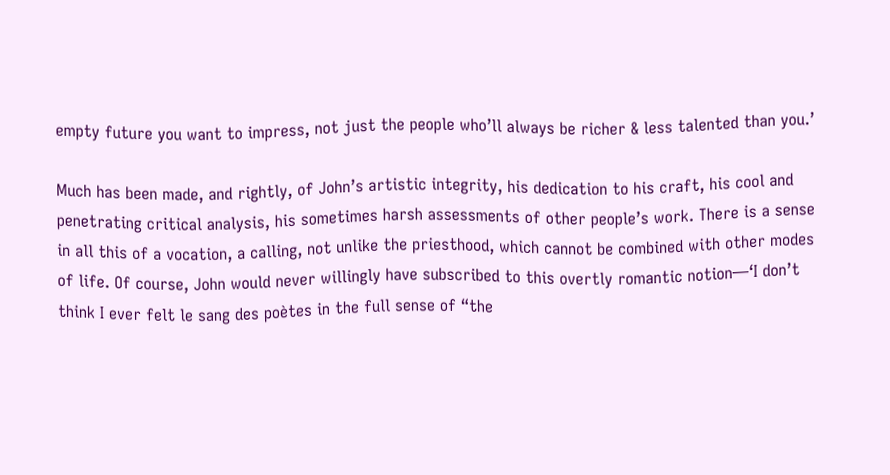empty future you want to impress, not just the people who’ll always be richer & less talented than you.’

Much has been made, and rightly, of John’s artistic integrity, his dedication to his craft, his cool and penetrating critical analysis, his sometimes harsh assessments of other people’s work. There is a sense in all this of a vocation, a calling, not unlike the priesthood, which cannot be combined with other modes of life. Of course, John would never willingly have subscribed to this overtly romantic notion—‘I don’t think I ever felt le sang des poètes in the full sense of “the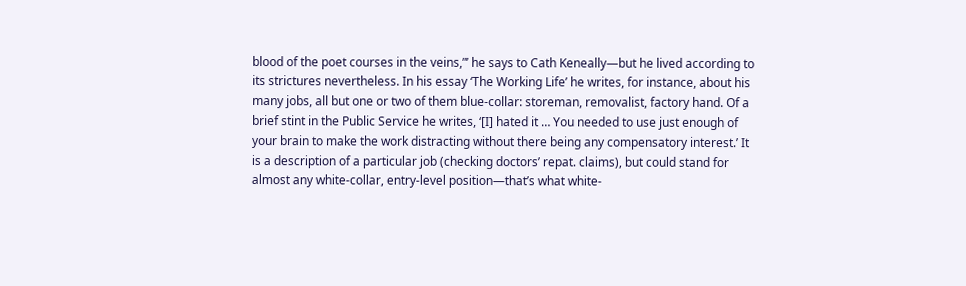blood of the poet courses in the veins,”’ he says to Cath Keneally—but he lived according to its strictures nevertheless. In his essay ‘The Working Life’ he writes, for instance, about his many jobs, all but one or two of them blue-collar: storeman, removalist, factory hand. Of a brief stint in the Public Service he writes, ‘[I] hated it … You needed to use just enough of your brain to make the work distracting without there being any compensatory interest.’ It is a description of a particular job (checking doctors’ repat. claims), but could stand for almost any white-collar, entry-level position—that’s what white-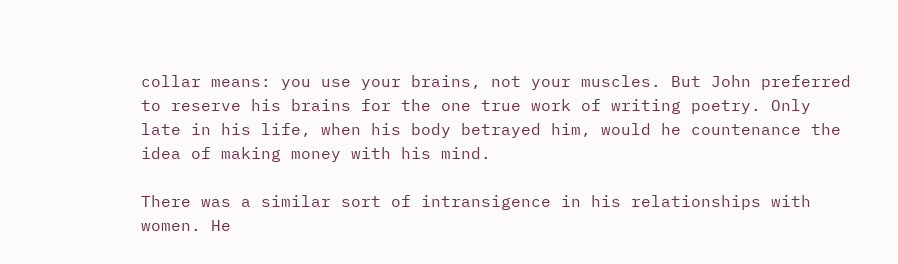collar means: you use your brains, not your muscles. But John preferred to reserve his brains for the one true work of writing poetry. Only late in his life, when his body betrayed him, would he countenance the idea of making money with his mind.

There was a similar sort of intransigence in his relationships with women. He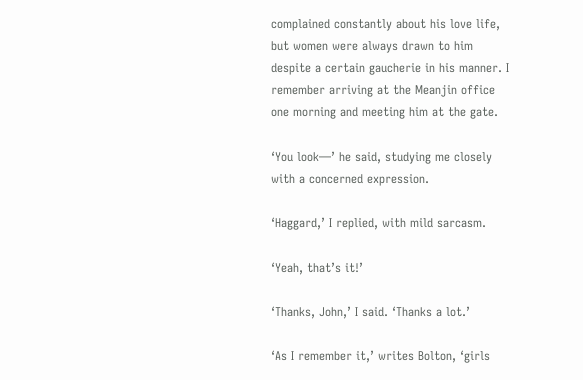complained constantly about his love life, but women were always drawn to him despite a certain gaucherie in his manner. I remember arriving at the Meanjin office one morning and meeting him at the gate.

‘You look—’ he said, studying me closely with a concerned expression.

‘Haggard,’ I replied, with mild sarcasm.

‘Yeah, that’s it!’

‘Thanks, John,’ I said. ‘Thanks a lot.’

‘As I remember it,’ writes Bolton, ‘girls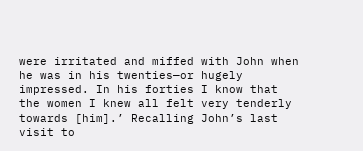were irritated and miffed with John when he was in his twenties—or hugely impressed. In his forties I know that the women I knew all felt very tenderly towards [him].’ Recalling John’s last visit to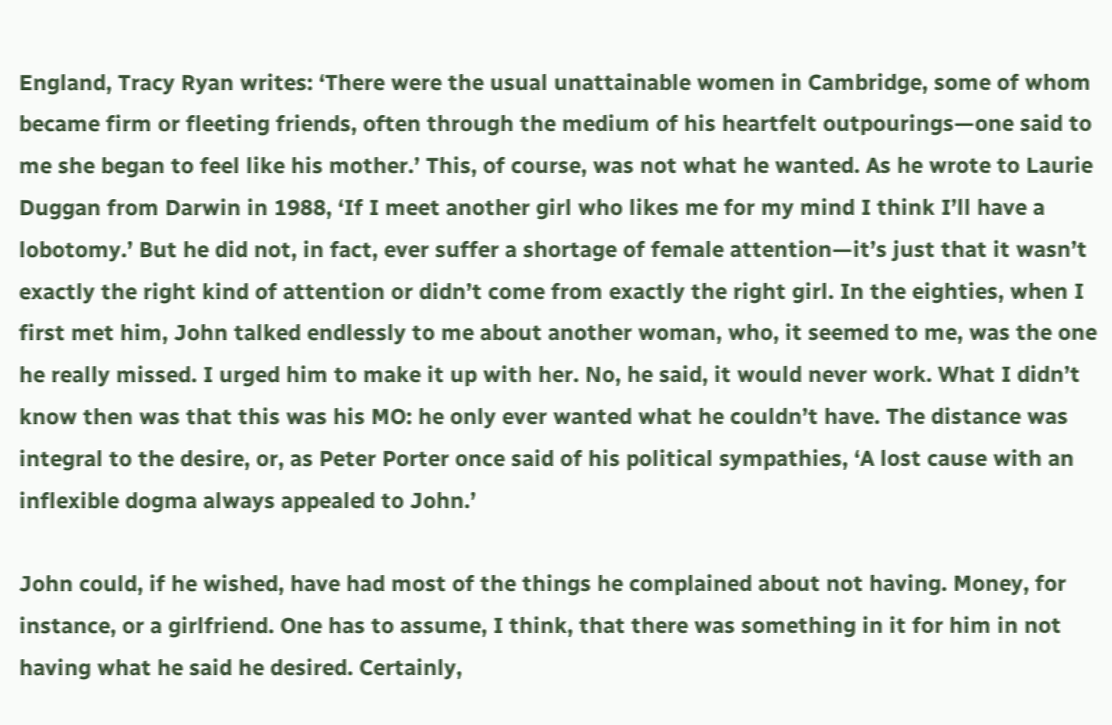England, Tracy Ryan writes: ‘There were the usual unattainable women in Cambridge, some of whom became firm or fleeting friends, often through the medium of his heartfelt outpourings—one said to me she began to feel like his mother.’ This, of course, was not what he wanted. As he wrote to Laurie Duggan from Darwin in 1988, ‘If I meet another girl who likes me for my mind I think I’ll have a lobotomy.’ But he did not, in fact, ever suffer a shortage of female attention—it’s just that it wasn’t exactly the right kind of attention or didn’t come from exactly the right girl. In the eighties, when I first met him, John talked endlessly to me about another woman, who, it seemed to me, was the one he really missed. I urged him to make it up with her. No, he said, it would never work. What I didn’t know then was that this was his MO: he only ever wanted what he couldn’t have. The distance was integral to the desire, or, as Peter Porter once said of his political sympathies, ‘A lost cause with an inflexible dogma always appealed to John.’

John could, if he wished, have had most of the things he complained about not having. Money, for instance, or a girlfriend. One has to assume, I think, that there was something in it for him in not having what he said he desired. Certainly,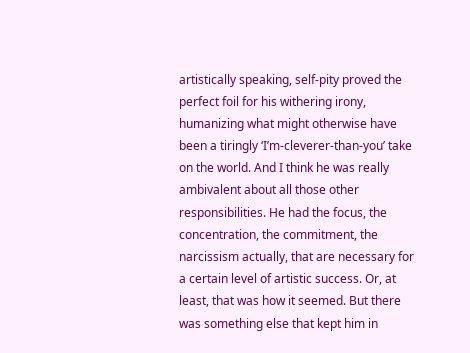artistically speaking, self-pity proved the perfect foil for his withering irony, humanizing what might otherwise have been a tiringly ‘I’m-cleverer-than-you’ take on the world. And I think he was really ambivalent about all those other responsibilities. He had the focus, the concentration, the commitment, the narcissism actually, that are necessary for a certain level of artistic success. Or, at least, that was how it seemed. But there was something else that kept him in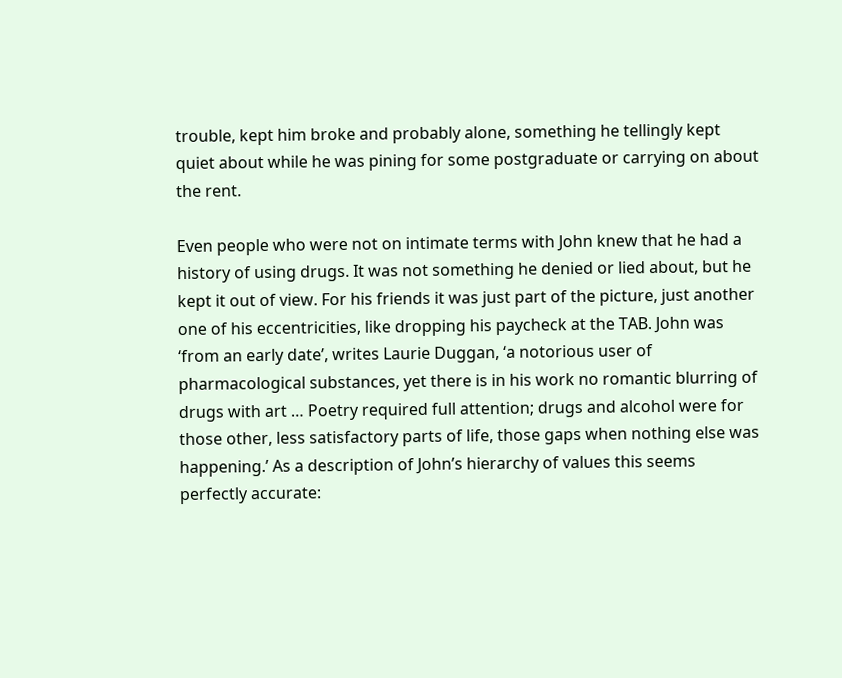trouble, kept him broke and probably alone, something he tellingly kept quiet about while he was pining for some postgraduate or carrying on about the rent.

Even people who were not on intimate terms with John knew that he had a history of using drugs. It was not something he denied or lied about, but he kept it out of view. For his friends it was just part of the picture, just another one of his eccentricities, like dropping his paycheck at the TAB. John was ‘from an early date’, writes Laurie Duggan, ‘a notorious user of pharmacological substances, yet there is in his work no romantic blurring of drugs with art … Poetry required full attention; drugs and alcohol were for those other, less satisfactory parts of life, those gaps when nothing else was happening.’ As a description of John’s hierarchy of values this seems perfectly accurate: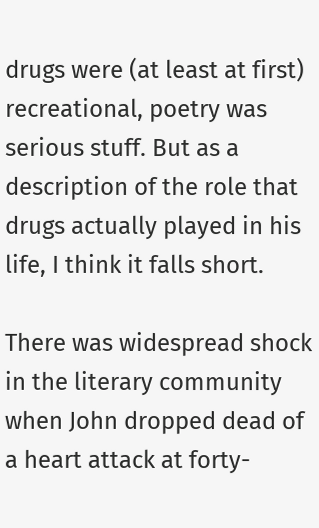drugs were (at least at first) recreational, poetry was serious stuff. But as a description of the role that drugs actually played in his life, I think it falls short.

There was widespread shock in the literary community when John dropped dead of a heart attack at forty-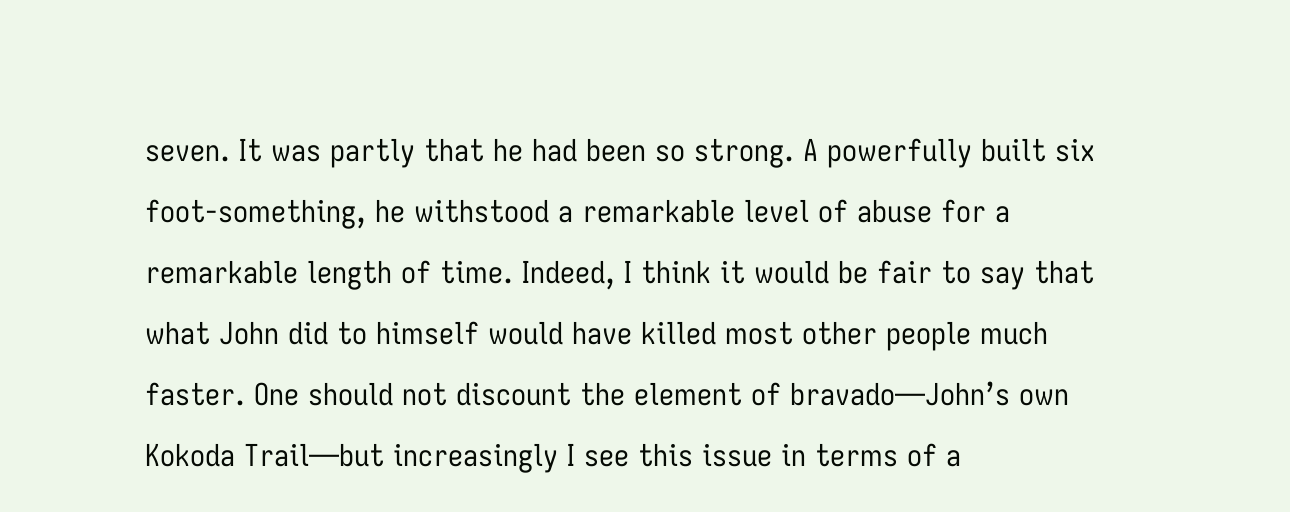seven. It was partly that he had been so strong. A powerfully built six foot-something, he withstood a remarkable level of abuse for a remarkable length of time. Indeed, I think it would be fair to say that what John did to himself would have killed most other people much faster. One should not discount the element of bravado—John’s own Kokoda Trail—but increasingly I see this issue in terms of a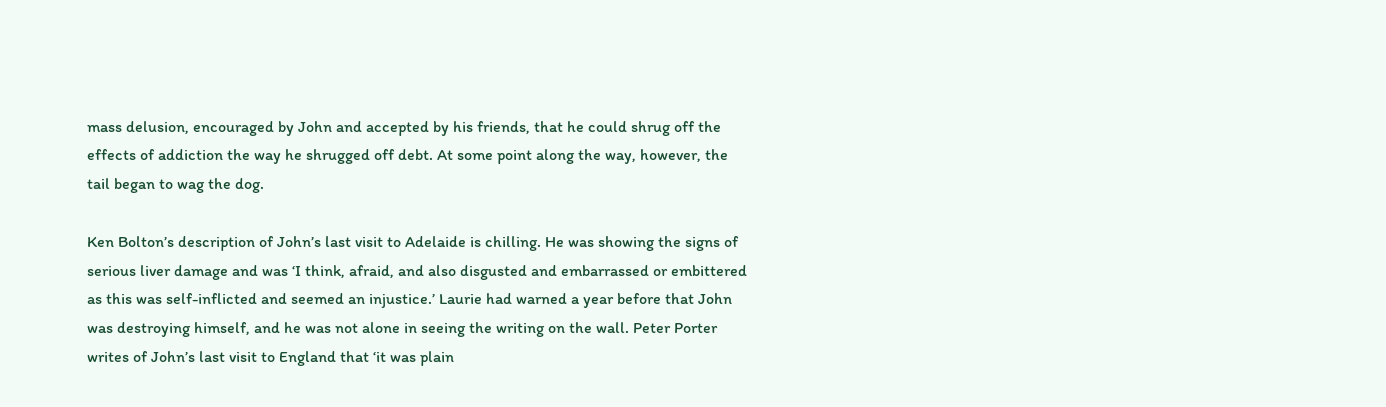mass delusion, encouraged by John and accepted by his friends, that he could shrug off the effects of addiction the way he shrugged off debt. At some point along the way, however, the tail began to wag the dog.

Ken Bolton’s description of John’s last visit to Adelaide is chilling. He was showing the signs of serious liver damage and was ‘I think, afraid, and also disgusted and embarrassed or embittered as this was self-inflicted and seemed an injustice.’ Laurie had warned a year before that John was destroying himself, and he was not alone in seeing the writing on the wall. Peter Porter writes of John’s last visit to England that ‘it was plain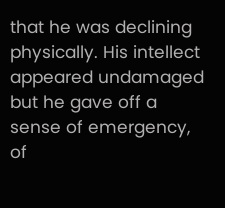that he was declining physically. His intellect appeared undamaged but he gave off a sense of emergency, of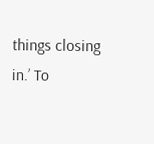things closing in.’ To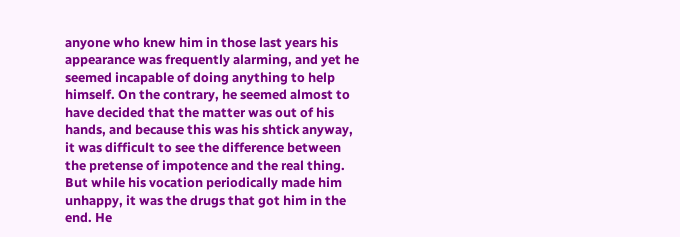anyone who knew him in those last years his appearance was frequently alarming, and yet he seemed incapable of doing anything to help himself. On the contrary, he seemed almost to have decided that the matter was out of his hands, and because this was his shtick anyway, it was difficult to see the difference between the pretense of impotence and the real thing. But while his vocation periodically made him unhappy, it was the drugs that got him in the end. He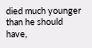died much younger than he should have,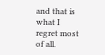and that is what I regret most of all.